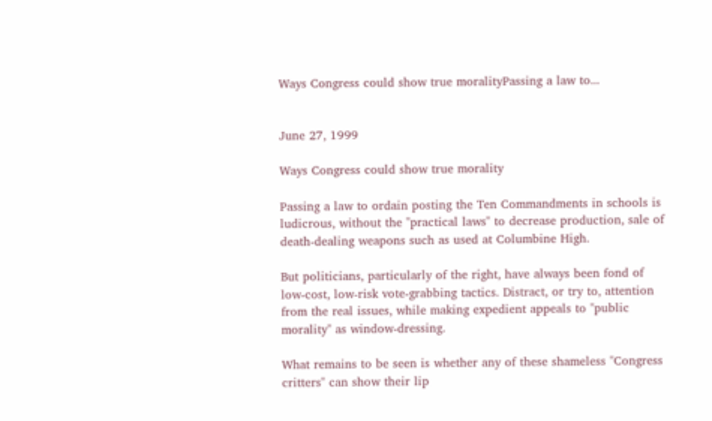Ways Congress could show true moralityPassing a law to...


June 27, 1999

Ways Congress could show true morality

Passing a law to ordain posting the Ten Commandments in schools is ludicrous, without the "practical laws" to decrease production, sale of death-dealing weapons such as used at Columbine High.

But politicians, particularly of the right, have always been fond of low-cost, low-risk vote-grabbing tactics. Distract, or try to, attention from the real issues, while making expedient appeals to "public morality" as window-dressing.

What remains to be seen is whether any of these shameless "Congress critters" can show their lip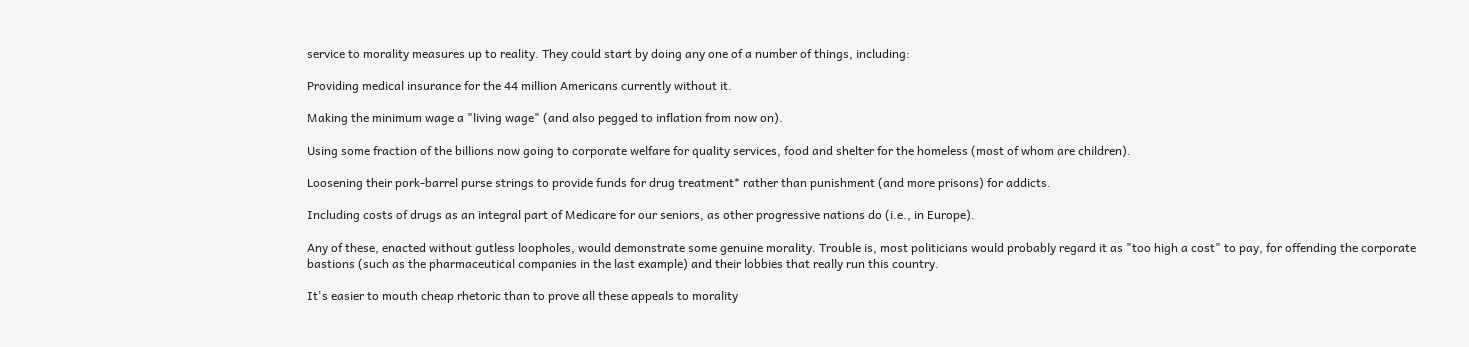service to morality measures up to reality. They could start by doing any one of a number of things, including:

Providing medical insurance for the 44 million Americans currently without it.

Making the minimum wage a "living wage" (and also pegged to inflation from now on).

Using some fraction of the billions now going to corporate welfare for quality services, food and shelter for the homeless (most of whom are children).

Loosening their pork-barrel purse strings to provide funds for drug treatment* rather than punishment (and more prisons) for addicts.

Including costs of drugs as an integral part of Medicare for our seniors, as other progressive nations do (i.e., in Europe).

Any of these, enacted without gutless loopholes, would demonstrate some genuine morality. Trouble is, most politicians would probably regard it as "too high a cost" to pay, for offending the corporate bastions (such as the pharmaceutical companies in the last example) and their lobbies that really run this country.

It's easier to mouth cheap rhetoric than to prove all these appeals to morality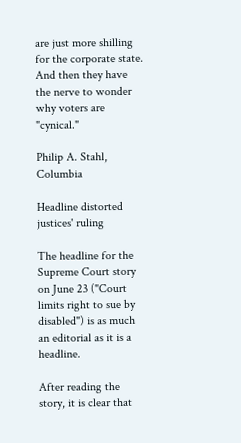are just more shilling for the corporate state. And then they have the nerve to wonder why voters are "cynical."

Philip A. Stahl, Columbia

Headline distorted justices' ruling

The headline for the Supreme Court story on June 23 ("Court limits right to sue by disabled") is as much an editorial as it is a headline.

After reading the story, it is clear that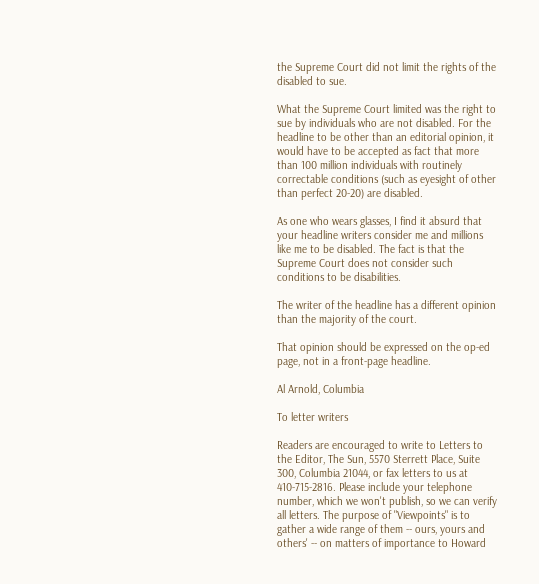the Supreme Court did not limit the rights of the disabled to sue.

What the Supreme Court limited was the right to sue by individuals who are not disabled. For the headline to be other than an editorial opinion, it would have to be accepted as fact that more than 100 million individuals with routinely correctable conditions (such as eyesight of other than perfect 20-20) are disabled.

As one who wears glasses, I find it absurd that your headline writers consider me and millions like me to be disabled. The fact is that the Supreme Court does not consider such conditions to be disabilities.

The writer of the headline has a different opinion than the majority of the court.

That opinion should be expressed on the op-ed page, not in a front-page headline.

Al Arnold, Columbia

To letter writers

Readers are encouraged to write to Letters to the Editor, The Sun, 5570 Sterrett Place, Suite 300, Columbia 21044, or fax letters to us at 410-715-2816. Please include your telephone number, which we won't publish, so we can verify all letters. The purpose of "Viewpoints" is to gather a wide range of them -- ours, yours and others' -- on matters of importance to Howard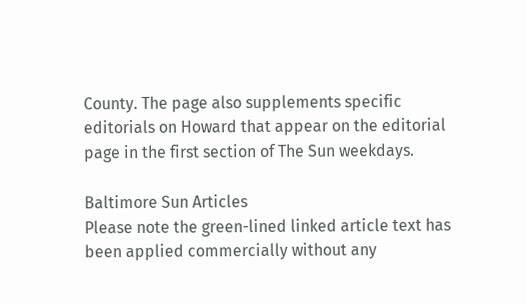County. The page also supplements specific editorials on Howard that appear on the editorial page in the first section of The Sun weekdays.

Baltimore Sun Articles
Please note the green-lined linked article text has been applied commercially without any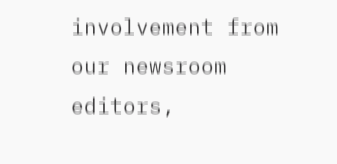involvement from our newsroom editors,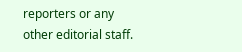reporters or any other editorial staff.